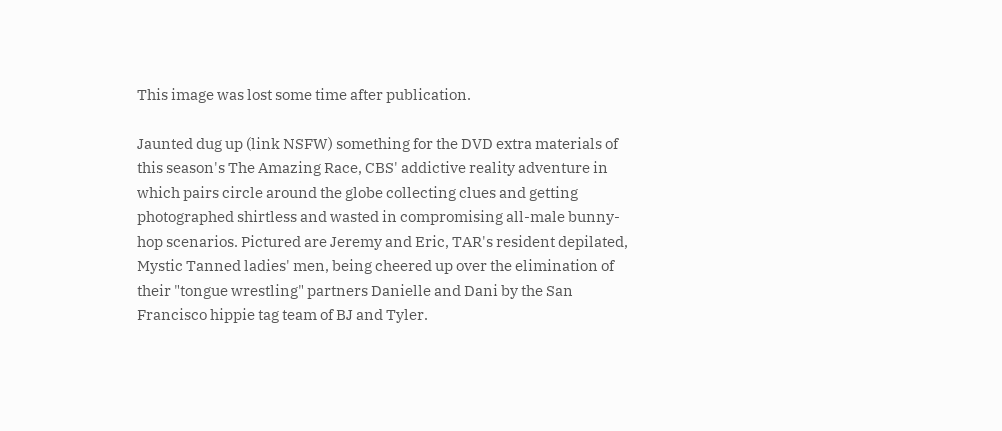This image was lost some time after publication.

Jaunted dug up (link NSFW) something for the DVD extra materials of this season's The Amazing Race, CBS' addictive reality adventure in which pairs circle around the globe collecting clues and getting photographed shirtless and wasted in compromising all-male bunny-hop scenarios. Pictured are Jeremy and Eric, TAR's resident depilated, Mystic Tanned ladies' men, being cheered up over the elimination of their "tongue wrestling" partners Danielle and Dani by the San Francisco hippie tag team of BJ and Tyler.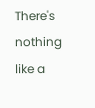There's nothing like a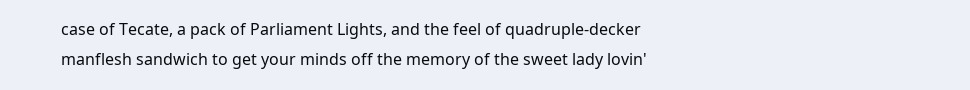case of Tecate, a pack of Parliament Lights, and the feel of quadruple-decker manflesh sandwich to get your minds off the memory of the sweet lady lovin'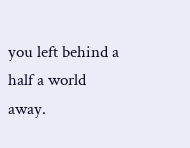you left behind a half a world away.